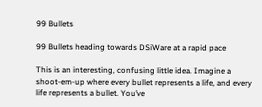99 Bullets

99 Bullets heading towards DSiWare at a rapid pace

This is an interesting, confusing little idea. Imagine a shoot-em-up where every bullet represents a life, and every life represents a bullet. You’ve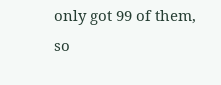only got 99 of them, so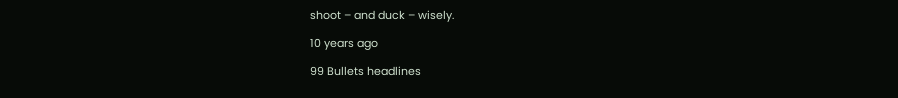shoot – and duck – wisely.

10 years ago

99 Bullets headlines